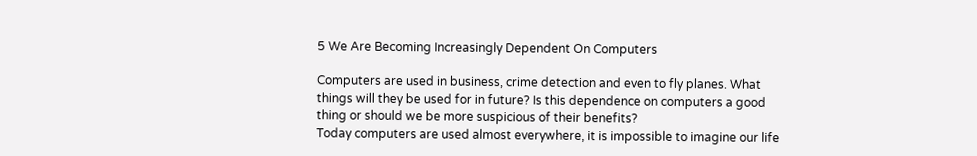5 We Are Becoming Increasingly Dependent On Computers

Computers are used in business, crime detection and even to fly planes. What things will they be used for in future? Is this dependence on computers a good thing or should we be more suspicious of their benefits?
Today computers are used almost everywhere, it is impossible to imagine our life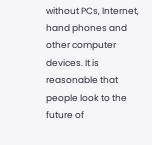without PCs, Internet, hand phones and other computer devices. It is reasonable that people look to the future of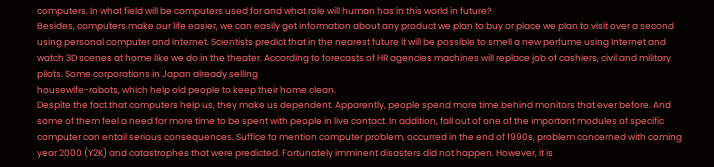computers. In what field will be computers used for and what role will human has in this world in future?
Besides, computers make our life easier, we can easily get information about any product we plan to buy or place we plan to visit over a second using personal computer and Internet. Scientists predict that in the nearest future it will be possible to smell a new perfume using Internet and watch 3D scenes at home like we do in the theater. According to forecasts of HR agencies machines will replace job of cashiers, civil and military pilots. Some corporations in Japan already selling
housewife-robots, which help old people to keep their home clean.
Despite the fact that computers help us, they make us dependent. Apparently, people spend more time behind monitors that ever before. And some of them feel a need for more time to be spent with people in live contact. In addition, fall out of one of the important modules of specific computer can entail serious consequences. Suffice to mention computer problem, occurred in the end of 1990s, problem concerned with coming year 2000 (Y2K) and catastrophes that were predicted. Fortunately imminent disasters did not happen. However, it is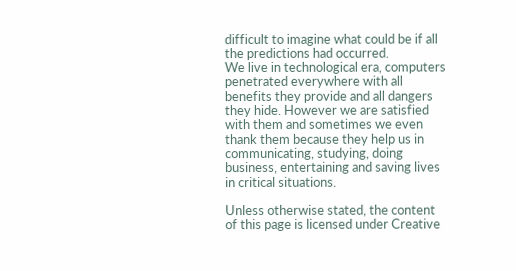difficult to imagine what could be if all the predictions had occurred.
We live in technological era, computers penetrated everywhere with all benefits they provide and all dangers they hide. However we are satisfied with them and sometimes we even thank them because they help us in communicating, studying, doing business, entertaining and saving lives in critical situations.

Unless otherwise stated, the content of this page is licensed under Creative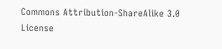Commons Attribution-ShareAlike 3.0 License